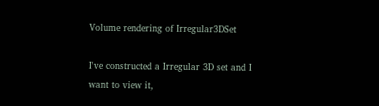Volume rendering of Irregular3DSet

I've constructed a Irregular 3D set and I want to view it,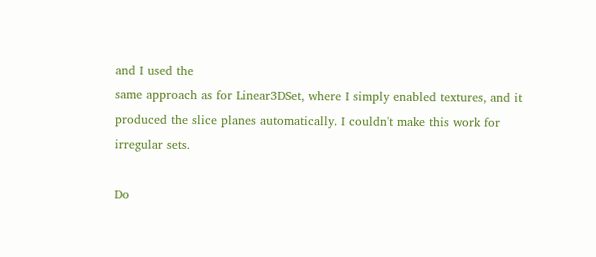and I used the
same approach as for Linear3DSet, where I simply enabled textures, and it
produced the slice planes automatically. I couldn't make this work for
irregular sets.

Do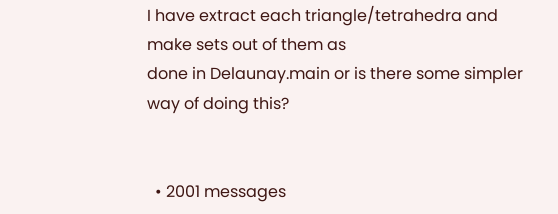I have extract each triangle/tetrahedra and make sets out of them as
done in Delaunay.main or is there some simpler way of doing this?


  • 2001 messages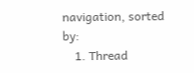navigation, sorted by:
    1. Thread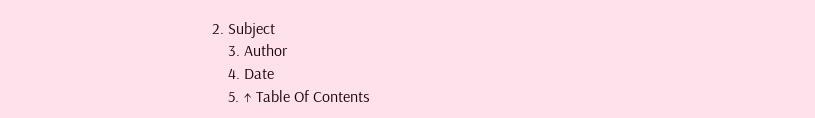2. Subject
    3. Author
    4. Date
    5. ↑ Table Of Contents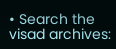• Search the visad archives: